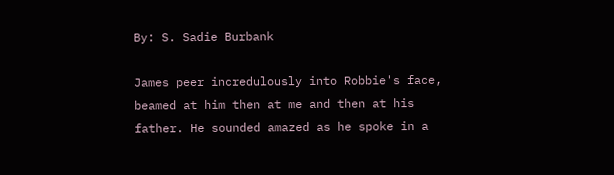By: S. Sadie Burbank

James peer incredulously into Robbie's face, beamed at him then at me and then at his father. He sounded amazed as he spoke in a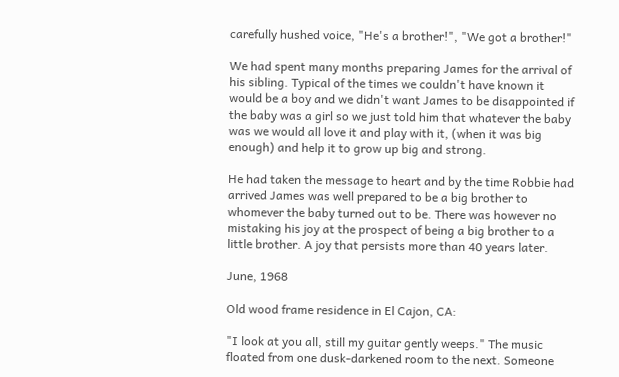carefully hushed voice, "He's a brother!", "We got a brother!"

We had spent many months preparing James for the arrival of his sibling. Typical of the times we couldn't have known it would be a boy and we didn't want James to be disappointed if the baby was a girl so we just told him that whatever the baby was we would all love it and play with it, (when it was big enough) and help it to grow up big and strong.

He had taken the message to heart and by the time Robbie had arrived James was well prepared to be a big brother to whomever the baby turned out to be. There was however no mistaking his joy at the prospect of being a big brother to a little brother. A joy that persists more than 40 years later.

June, 1968

Old wood frame residence in El Cajon, CA:

"I look at you all, still my guitar gently weeps." The music floated from one dusk-darkened room to the next. Someone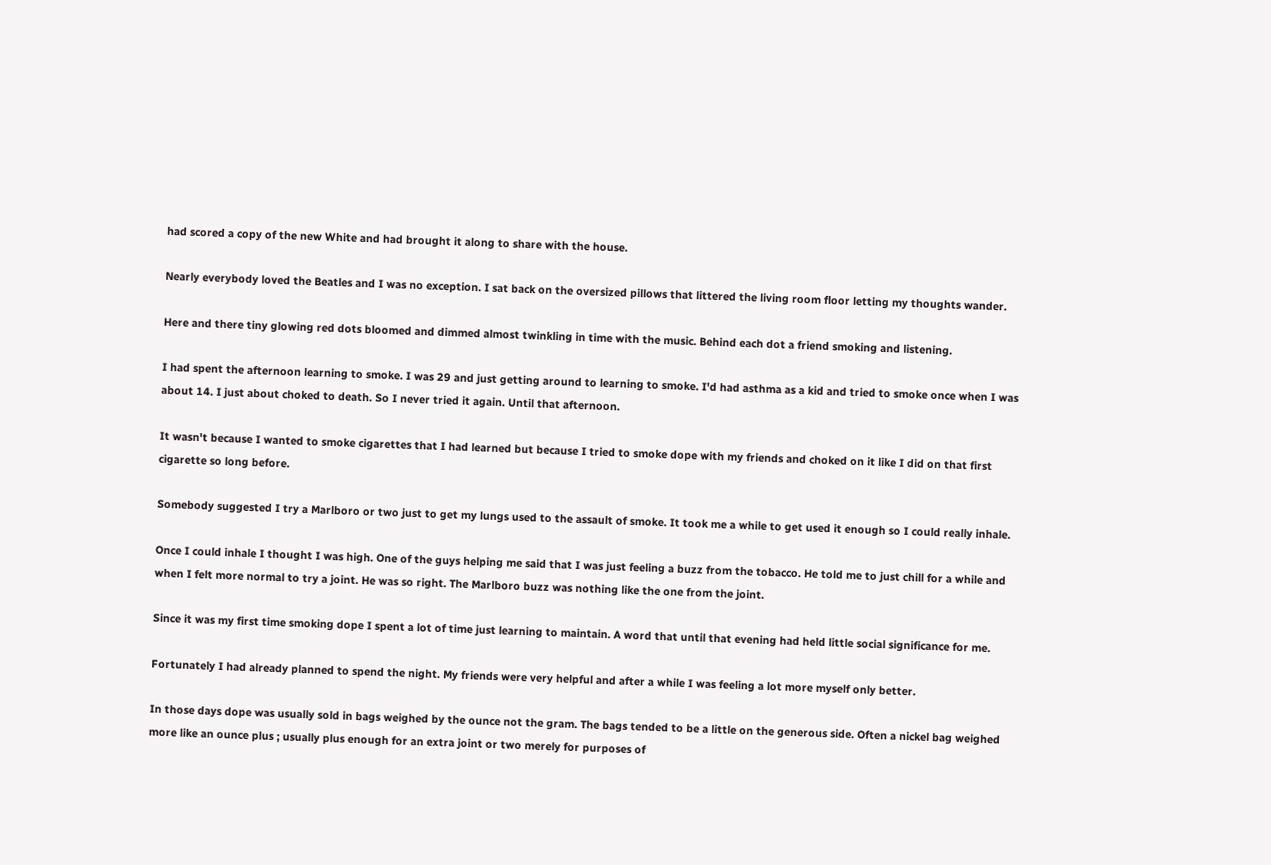had scored a copy of the new White and had brought it along to share with the house.

Nearly everybody loved the Beatles and I was no exception. I sat back on the oversized pillows that littered the living room floor letting my thoughts wander.

Here and there tiny glowing red dots bloomed and dimmed almost twinkling in time with the music. Behind each dot a friend smoking and listening.

I had spent the afternoon learning to smoke. I was 29 and just getting around to learning to smoke. I'd had asthma as a kid and tried to smoke once when I was about 14. I just about choked to death. So I never tried it again. Until that afternoon.

It wasn't because I wanted to smoke cigarettes that I had learned but because I tried to smoke dope with my friends and choked on it like I did on that first cigarette so long before.

Somebody suggested I try a Marlboro or two just to get my lungs used to the assault of smoke. It took me a while to get used it enough so I could really inhale.

Once I could inhale I thought I was high. One of the guys helping me said that I was just feeling a buzz from the tobacco. He told me to just chill for a while and when I felt more normal to try a joint. He was so right. The Marlboro buzz was nothing like the one from the joint.

Since it was my first time smoking dope I spent a lot of time just learning to maintain. A word that until that evening had held little social significance for me.

Fortunately I had already planned to spend the night. My friends were very helpful and after a while I was feeling a lot more myself only better.

In those days dope was usually sold in bags weighed by the ounce not the gram. The bags tended to be a little on the generous side. Often a nickel bag weighed more like an ounce plus ; usually plus enough for an extra joint or two merely for purposes of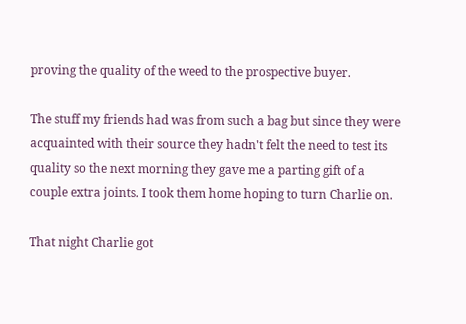proving the quality of the weed to the prospective buyer.

The stuff my friends had was from such a bag but since they were acquainted with their source they hadn't felt the need to test its quality so the next morning they gave me a parting gift of a couple extra joints. I took them home hoping to turn Charlie on.

That night Charlie got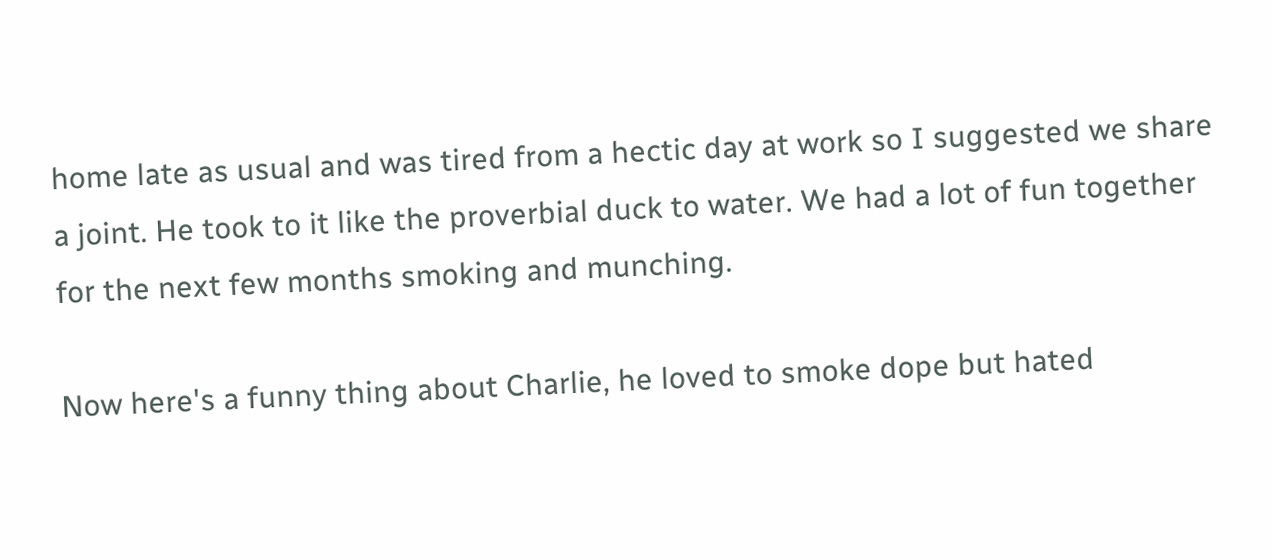home late as usual and was tired from a hectic day at work so I suggested we share a joint. He took to it like the proverbial duck to water. We had a lot of fun together for the next few months smoking and munching.

Now here's a funny thing about Charlie, he loved to smoke dope but hated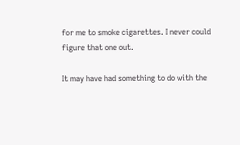for me to smoke cigarettes. I never could figure that one out.

It may have had something to do with the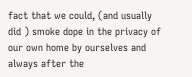fact that we could, (and usually did ) smoke dope in the privacy of our own home by ourselves and always after the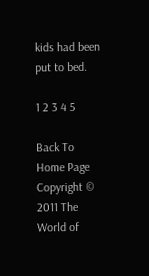kids had been put to bed.

1 2 3 4 5

Back To
Home Page
Copyright © 2011 The World of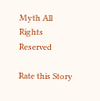Myth All Rights Reserved

Rate this Story